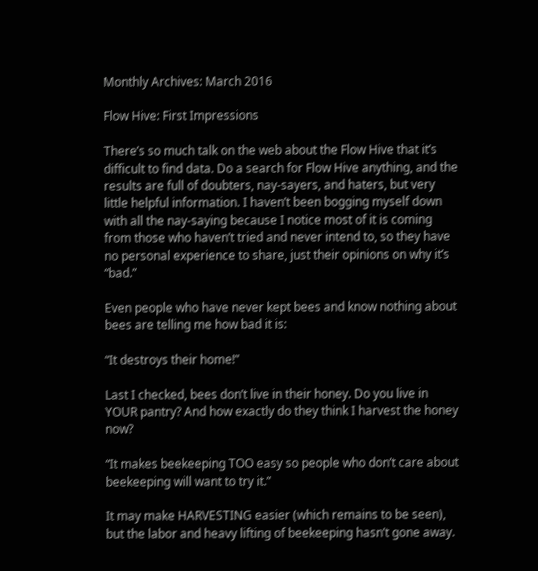Monthly Archives: March 2016

Flow Hive: First Impressions

There’s so much talk on the web about the Flow Hive that it’s difficult to find data. Do a search for Flow Hive anything, and the results are full of doubters, nay-sayers, and haters, but very little helpful information. I haven’t been bogging myself down with all the nay-saying because I notice most of it is coming from those who haven’t tried and never intend to, so they have no personal experience to share, just their opinions on why it’s “bad.”

Even people who have never kept bees and know nothing about bees are telling me how bad it is:

“It destroys their home!”

Last I checked, bees don’t live in their honey. Do you live in YOUR pantry? And how exactly do they think I harvest the honey now?

“It makes beekeeping TOO easy so people who don’t care about beekeeping will want to try it.”

It may make HARVESTING easier (which remains to be seen), but the labor and heavy lifting of beekeeping hasn’t gone away.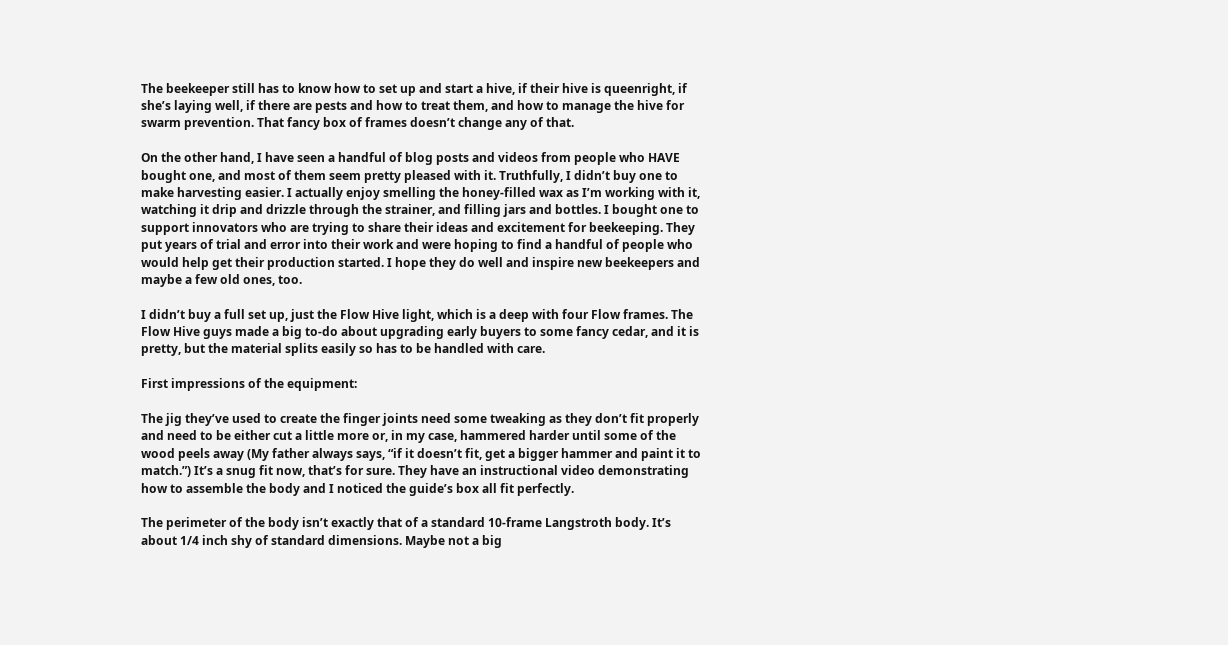The beekeeper still has to know how to set up and start a hive, if their hive is queenright, if she’s laying well, if there are pests and how to treat them, and how to manage the hive for swarm prevention. That fancy box of frames doesn’t change any of that.

On the other hand, I have seen a handful of blog posts and videos from people who HAVE bought one, and most of them seem pretty pleased with it. Truthfully, I didn’t buy one to make harvesting easier. I actually enjoy smelling the honey-filled wax as I’m working with it, watching it drip and drizzle through the strainer, and filling jars and bottles. I bought one to support innovators who are trying to share their ideas and excitement for beekeeping. They put years of trial and error into their work and were hoping to find a handful of people who would help get their production started. I hope they do well and inspire new beekeepers and maybe a few old ones, too.

I didn’t buy a full set up, just the Flow Hive light, which is a deep with four Flow frames. The Flow Hive guys made a big to-do about upgrading early buyers to some fancy cedar, and it is pretty, but the material splits easily so has to be handled with care.

First impressions of the equipment:

The jig they’ve used to create the finger joints need some tweaking as they don’t fit properly and need to be either cut a little more or, in my case, hammered harder until some of the wood peels away (My father always says, “if it doesn’t fit, get a bigger hammer and paint it to match.”) It’s a snug fit now, that’s for sure. They have an instructional video demonstrating how to assemble the body and I noticed the guide’s box all fit perfectly.

The perimeter of the body isn’t exactly that of a standard 10-frame Langstroth body. It’s about 1/4 inch shy of standard dimensions. Maybe not a big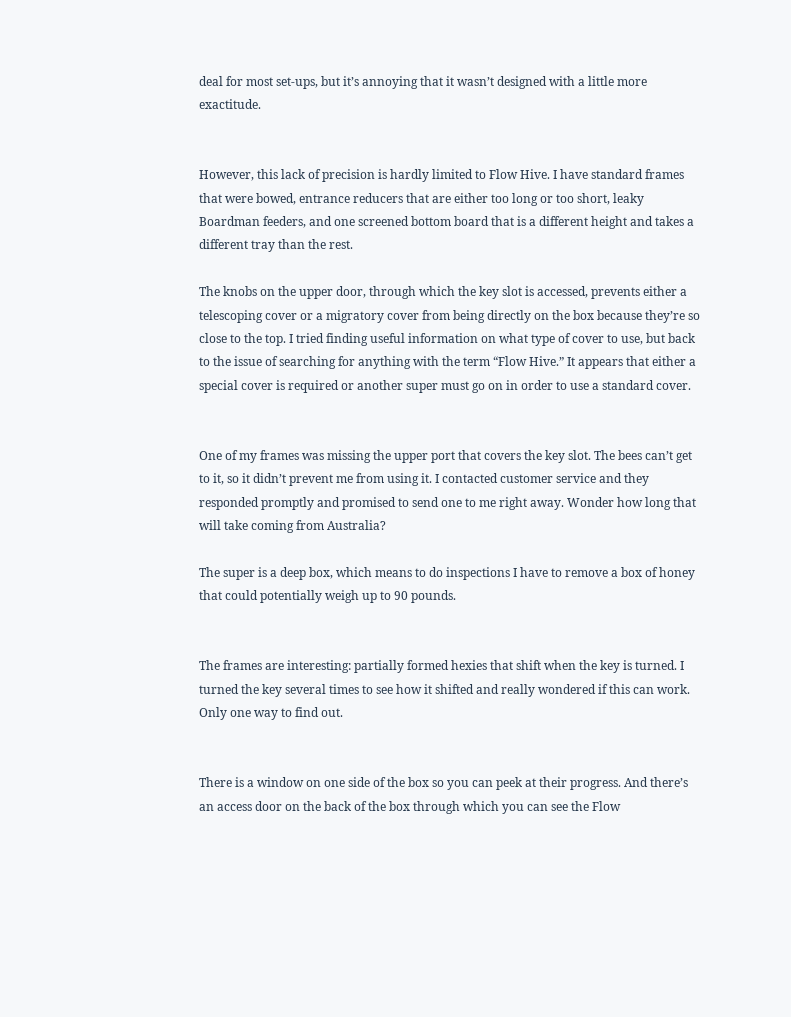deal for most set-ups, but it’s annoying that it wasn’t designed with a little more exactitude.


However, this lack of precision is hardly limited to Flow Hive. I have standard frames that were bowed, entrance reducers that are either too long or too short, leaky Boardman feeders, and one screened bottom board that is a different height and takes a different tray than the rest.

The knobs on the upper door, through which the key slot is accessed, prevents either a telescoping cover or a migratory cover from being directly on the box because they’re so close to the top. I tried finding useful information on what type of cover to use, but back to the issue of searching for anything with the term “Flow Hive.” It appears that either a special cover is required or another super must go on in order to use a standard cover.


One of my frames was missing the upper port that covers the key slot. The bees can’t get to it, so it didn’t prevent me from using it. I contacted customer service and they responded promptly and promised to send one to me right away. Wonder how long that will take coming from Australia?

The super is a deep box, which means to do inspections I have to remove a box of honey that could potentially weigh up to 90 pounds.


The frames are interesting: partially formed hexies that shift when the key is turned. I turned the key several times to see how it shifted and really wondered if this can work. Only one way to find out.


There is a window on one side of the box so you can peek at their progress. And there’s an access door on the back of the box through which you can see the Flow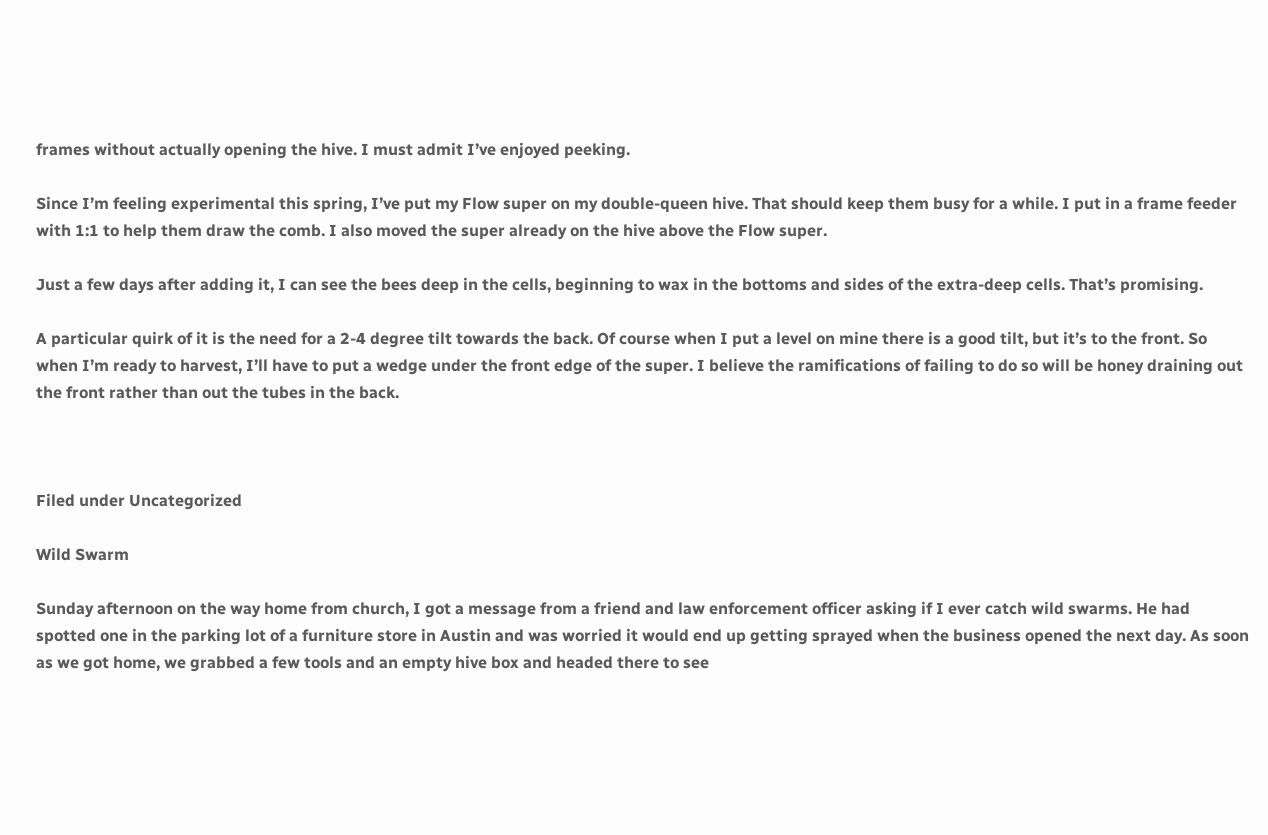frames without actually opening the hive. I must admit I’ve enjoyed peeking.

Since I’m feeling experimental this spring, I’ve put my Flow super on my double-queen hive. That should keep them busy for a while. I put in a frame feeder with 1:1 to help them draw the comb. I also moved the super already on the hive above the Flow super.

Just a few days after adding it, I can see the bees deep in the cells, beginning to wax in the bottoms and sides of the extra-deep cells. That’s promising.

A particular quirk of it is the need for a 2-4 degree tilt towards the back. Of course when I put a level on mine there is a good tilt, but it’s to the front. So when I’m ready to harvest, I’ll have to put a wedge under the front edge of the super. I believe the ramifications of failing to do so will be honey draining out the front rather than out the tubes in the back.



Filed under Uncategorized

Wild Swarm

Sunday afternoon on the way home from church, I got a message from a friend and law enforcement officer asking if I ever catch wild swarms. He had spotted one in the parking lot of a furniture store in Austin and was worried it would end up getting sprayed when the business opened the next day. As soon as we got home, we grabbed a few tools and an empty hive box and headed there to see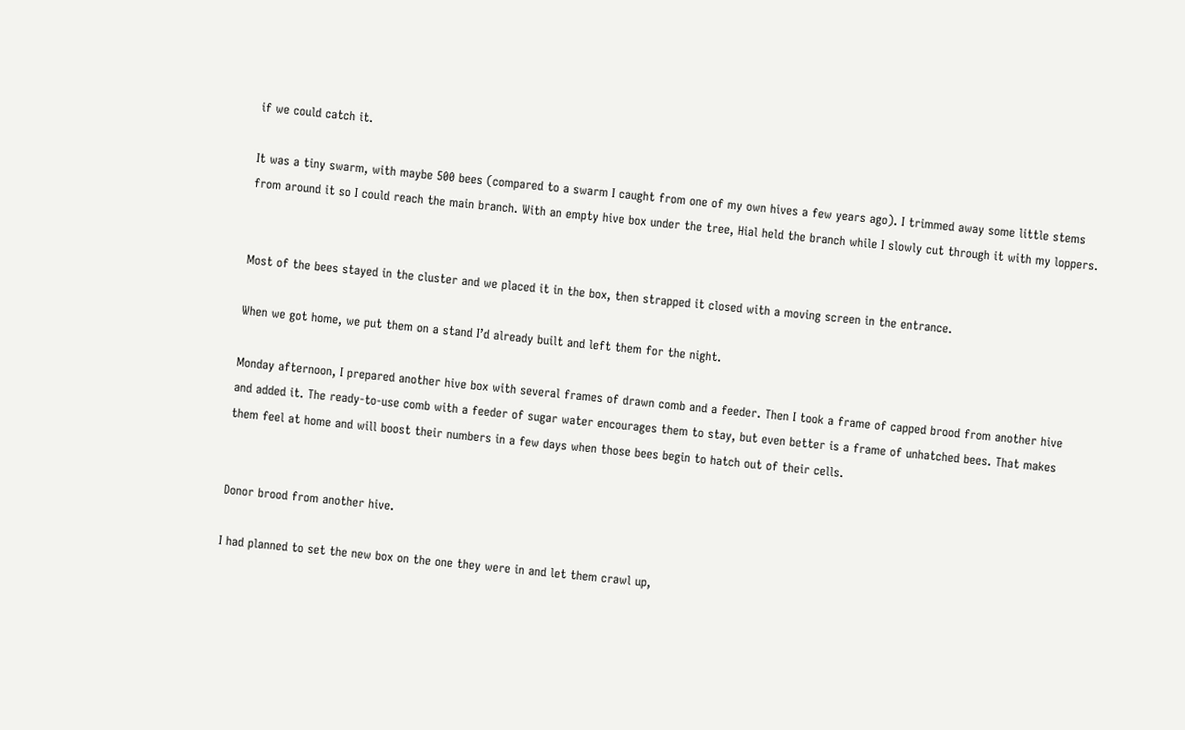if we could catch it.

It was a tiny swarm, with maybe 500 bees (compared to a swarm I caught from one of my own hives a few years ago). I trimmed away some little stems from around it so I could reach the main branch. With an empty hive box under the tree, Hial held the branch while I slowly cut through it with my loppers.


Most of the bees stayed in the cluster and we placed it in the box, then strapped it closed with a moving screen in the entrance.

When we got home, we put them on a stand I’d already built and left them for the night.

Monday afternoon, I prepared another hive box with several frames of drawn comb and a feeder. Then I took a frame of capped brood from another hive and added it. The ready-to-use comb with a feeder of sugar water encourages them to stay, but even better is a frame of unhatched bees. That makes them feel at home and will boost their numbers in a few days when those bees begin to hatch out of their cells.


Donor brood from another hive.

I had planned to set the new box on the one they were in and let them crawl up,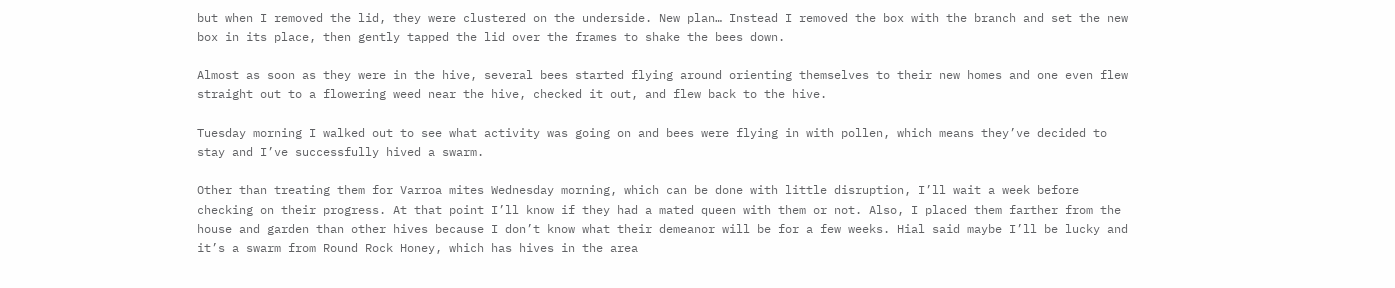but when I removed the lid, they were clustered on the underside. New plan… Instead I removed the box with the branch and set the new box in its place, then gently tapped the lid over the frames to shake the bees down.

Almost as soon as they were in the hive, several bees started flying around orienting themselves to their new homes and one even flew straight out to a flowering weed near the hive, checked it out, and flew back to the hive.

Tuesday morning I walked out to see what activity was going on and bees were flying in with pollen, which means they’ve decided to stay and I’ve successfully hived a swarm.

Other than treating them for Varroa mites Wednesday morning, which can be done with little disruption, I’ll wait a week before checking on their progress. At that point I’ll know if they had a mated queen with them or not. Also, I placed them farther from the house and garden than other hives because I don’t know what their demeanor will be for a few weeks. Hial said maybe I’ll be lucky and it’s a swarm from Round Rock Honey, which has hives in the area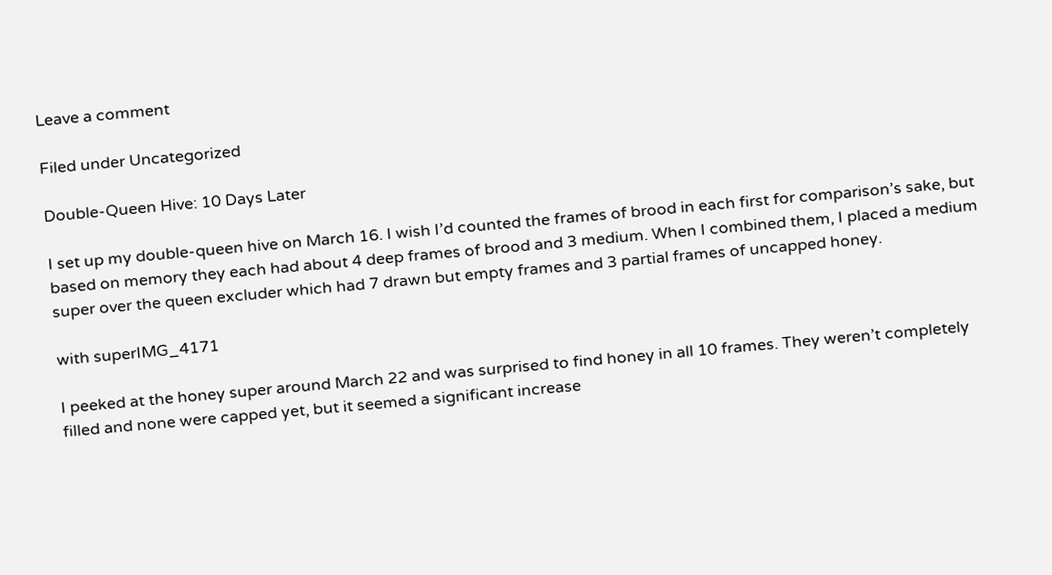Leave a comment

Filed under Uncategorized

Double-Queen Hive: 10 Days Later

I set up my double-queen hive on March 16. I wish I’d counted the frames of brood in each first for comparison’s sake, but based on memory they each had about 4 deep frames of brood and 3 medium. When I combined them, I placed a medium super over the queen excluder which had 7 drawn but empty frames and 3 partial frames of uncapped honey.

with superIMG_4171

I peeked at the honey super around March 22 and was surprised to find honey in all 10 frames. They weren’t completely filled and none were capped yet, but it seemed a significant increase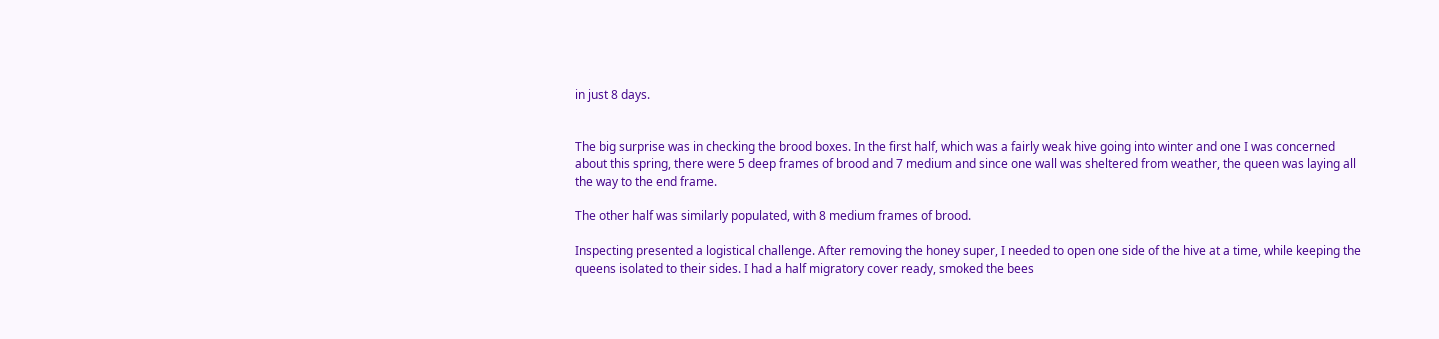in just 8 days.


The big surprise was in checking the brood boxes. In the first half, which was a fairly weak hive going into winter and one I was concerned about this spring, there were 5 deep frames of brood and 7 medium and since one wall was sheltered from weather, the queen was laying all the way to the end frame.

The other half was similarly populated, with 8 medium frames of brood.

Inspecting presented a logistical challenge. After removing the honey super, I needed to open one side of the hive at a time, while keeping the queens isolated to their sides. I had a half migratory cover ready, smoked the bees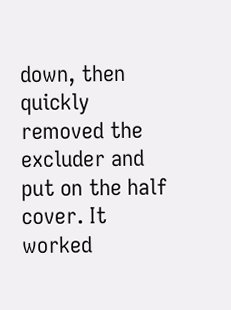down, then quickly removed the excluder and put on the half cover. It worked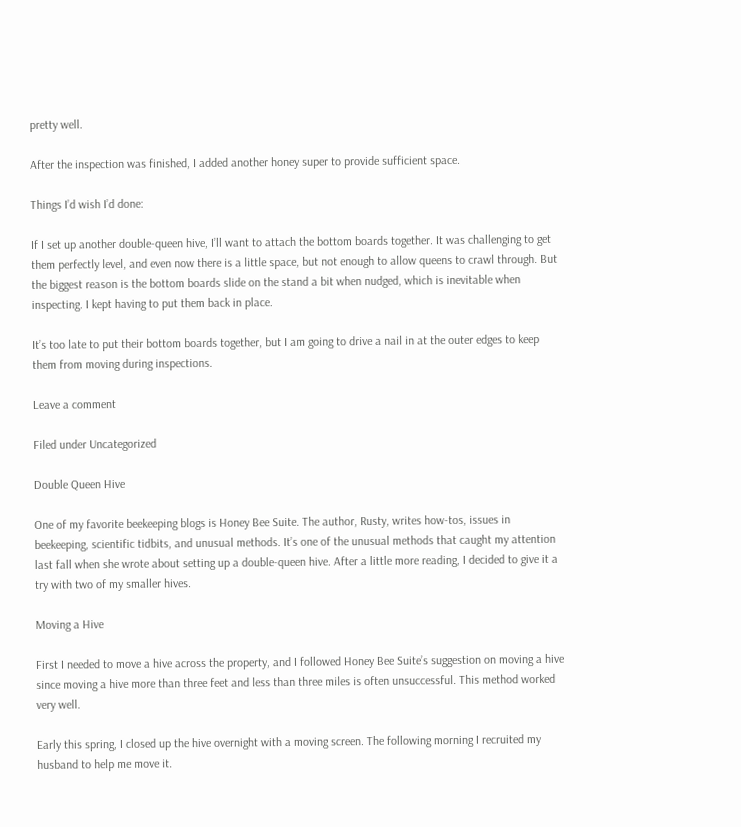pretty well.

After the inspection was finished, I added another honey super to provide sufficient space.

Things I’d wish I’d done:

If I set up another double-queen hive, I’ll want to attach the bottom boards together. It was challenging to get them perfectly level, and even now there is a little space, but not enough to allow queens to crawl through. But the biggest reason is the bottom boards slide on the stand a bit when nudged, which is inevitable when inspecting. I kept having to put them back in place.

It’s too late to put their bottom boards together, but I am going to drive a nail in at the outer edges to keep them from moving during inspections.

Leave a comment

Filed under Uncategorized

Double Queen Hive

One of my favorite beekeeping blogs is Honey Bee Suite. The author, Rusty, writes how-tos, issues in beekeeping, scientific tidbits, and unusual methods. It’s one of the unusual methods that caught my attention last fall when she wrote about setting up a double-queen hive. After a little more reading, I decided to give it a try with two of my smaller hives.

Moving a Hive

First I needed to move a hive across the property, and I followed Honey Bee Suite’s suggestion on moving a hive since moving a hive more than three feet and less than three miles is often unsuccessful. This method worked very well.

Early this spring, I closed up the hive overnight with a moving screen. The following morning I recruited my husband to help me move it.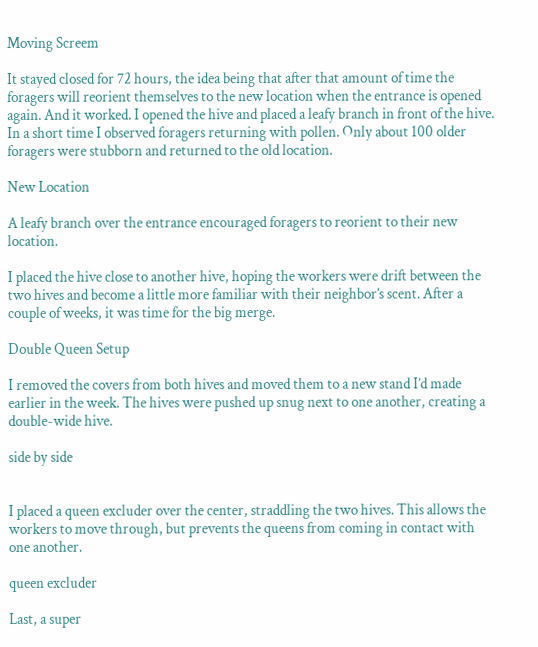Moving Screem

It stayed closed for 72 hours, the idea being that after that amount of time the foragers will reorient themselves to the new location when the entrance is opened again. And it worked. I opened the hive and placed a leafy branch in front of the hive. In a short time I observed foragers returning with pollen. Only about 100 older foragers were stubborn and returned to the old location.

New Location

A leafy branch over the entrance encouraged foragers to reorient to their new location.

I placed the hive close to another hive, hoping the workers were drift between the two hives and become a little more familiar with their neighbor’s scent. After a couple of weeks, it was time for the big merge.

Double Queen Setup

I removed the covers from both hives and moved them to a new stand I’d made earlier in the week. The hives were pushed up snug next to one another, creating a double-wide hive.

side by side


I placed a queen excluder over the center, straddling the two hives. This allows the workers to move through, but prevents the queens from coming in contact with one another.

queen excluder

Last, a super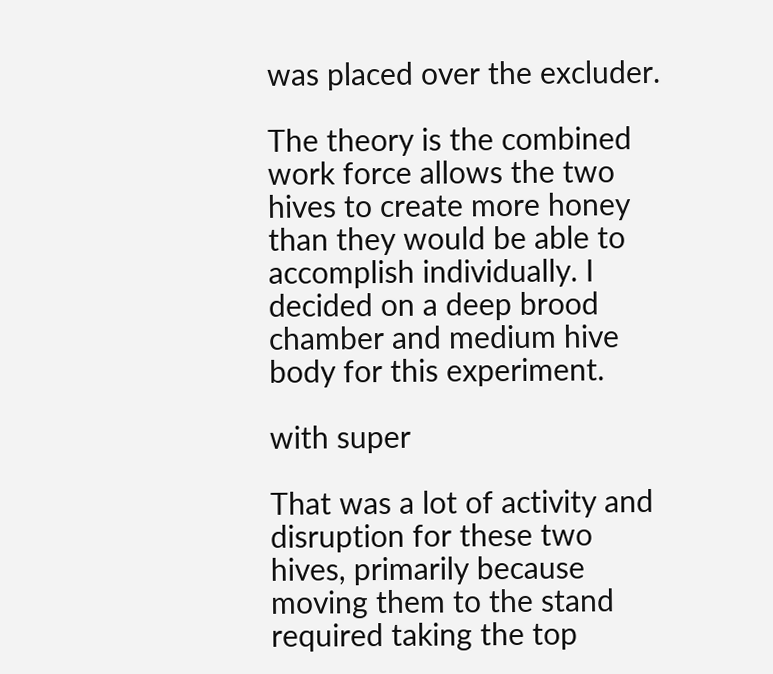was placed over the excluder.

The theory is the combined work force allows the two hives to create more honey than they would be able to accomplish individually. I decided on a deep brood chamber and medium hive body for this experiment.

with super

That was a lot of activity and disruption for these two hives, primarily because moving them to the stand required taking the top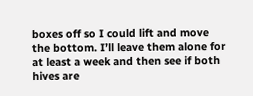boxes off so I could lift and move the bottom. I’ll leave them alone for at least a week and then see if both hives are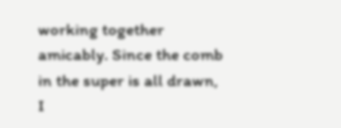working together amicably. Since the comb in the super is all drawn, I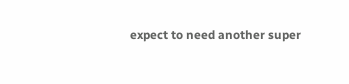expect to need another super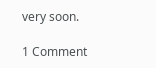very soon.

1 Comment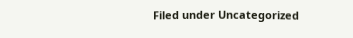Filed under Uncategorized